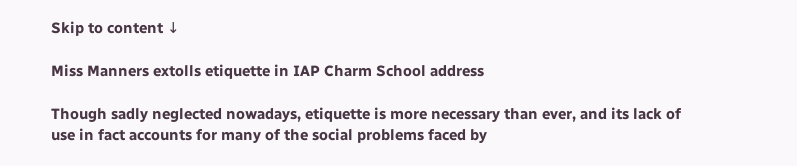Skip to content ↓

Miss Manners extolls etiquette in IAP Charm School address

Though sadly neglected nowadays, etiquette is more necessary than ever, and its lack of use in fact accounts for many of the social problems faced by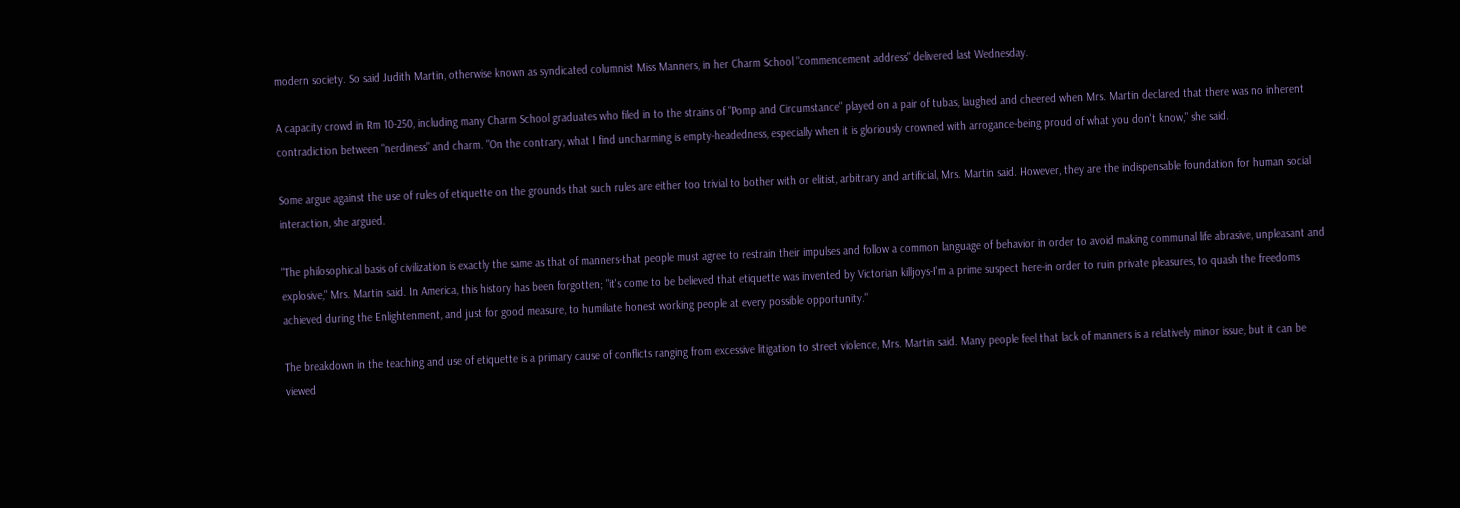modern society. So said Judith Martin, otherwise known as syndicated columnist Miss Manners, in her Charm School "commencement address" delivered last Wednesday.

A capacity crowd in Rm 10-250, including many Charm School graduates who filed in to the strains of "Pomp and Circumstance" played on a pair of tubas, laughed and cheered when Mrs. Martin declared that there was no inherent contradiction between "nerdiness" and charm. "On the contrary, what I find uncharming is empty-headedness, especially when it is gloriously crowned with arrogance-being proud of what you don't know," she said.

Some argue against the use of rules of etiquette on the grounds that such rules are either too trivial to bother with or elitist, arbitrary and artificial, Mrs. Martin said. However, they are the indispensable foundation for human social interaction, she argued.

"The philosophical basis of civilization is exactly the same as that of manners-that people must agree to restrain their impulses and follow a common language of behavior in order to avoid making communal life abrasive, unpleasant and explosive," Mrs. Martin said. In America, this history has been forgotten; "it's come to be believed that etiquette was invented by Victorian killjoys-I'm a prime suspect here-in order to ruin private pleasures, to quash the freedoms achieved during the Enlightenment, and just for good measure, to humiliate honest working people at every possible opportunity."

The breakdown in the teaching and use of etiquette is a primary cause of conflicts ranging from excessive litigation to street violence, Mrs. Martin said. Many people feel that lack of manners is a relatively minor issue, but it can be viewed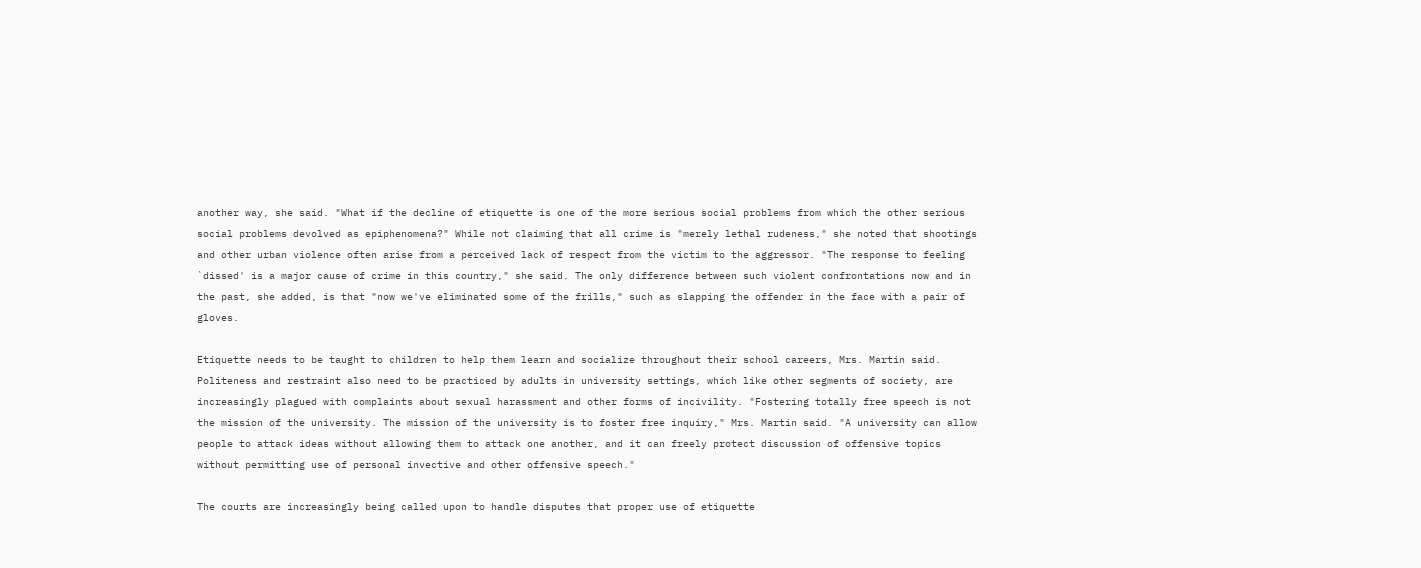another way, she said. "What if the decline of etiquette is one of the more serious social problems from which the other serious social problems devolved as epiphenomena?" While not claiming that all crime is "merely lethal rudeness," she noted that shootings and other urban violence often arise from a perceived lack of respect from the victim to the aggressor. "The response to feeling `dissed' is a major cause of crime in this country," she said. The only difference between such violent confrontations now and in the past, she added, is that "now we've eliminated some of the frills," such as slapping the offender in the face with a pair of gloves.

Etiquette needs to be taught to children to help them learn and socialize throughout their school careers, Mrs. Martin said. Politeness and restraint also need to be practiced by adults in university settings, which like other segments of society, are increasingly plagued with complaints about sexual harassment and other forms of incivility. "Fostering totally free speech is not the mission of the university. The mission of the university is to foster free inquiry," Mrs. Martin said. "A university can allow people to attack ideas without allowing them to attack one another, and it can freely protect discussion of offensive topics without permitting use of personal invective and other offensive speech."

The courts are increasingly being called upon to handle disputes that proper use of etiquette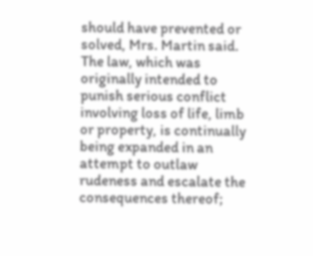should have prevented or solved, Mrs. Martin said. The law, which was originally intended to punish serious conflict involving loss of life, limb or property, is continually being expanded in an attempt to outlaw rudeness and escalate the consequences thereof;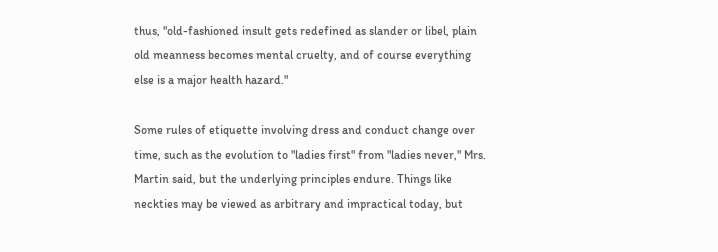thus, "old-fashioned insult gets redefined as slander or libel, plain old meanness becomes mental cruelty, and of course everything else is a major health hazard."

Some rules of etiquette involving dress and conduct change over time, such as the evolution to "ladies first" from "ladies never," Mrs. Martin said, but the underlying principles endure. Things like neckties may be viewed as arbitrary and impractical today, but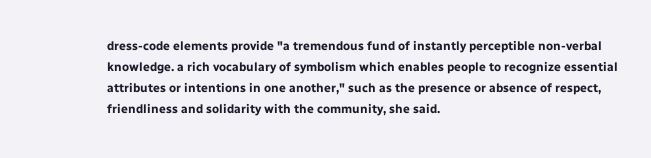dress-code elements provide "a tremendous fund of instantly perceptible non-verbal knowledge. a rich vocabulary of symbolism which enables people to recognize essential attributes or intentions in one another," such as the presence or absence of respect, friendliness and solidarity with the community, she said.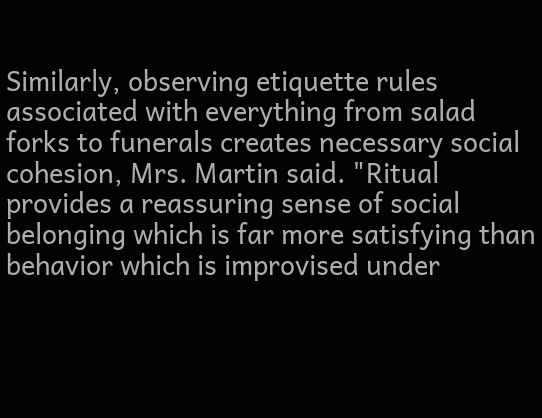Similarly, observing etiquette rules associated with everything from salad forks to funerals creates necessary social cohesion, Mrs. Martin said. "Ritual provides a reassuring sense of social belonging which is far more satisfying than behavior which is improvised under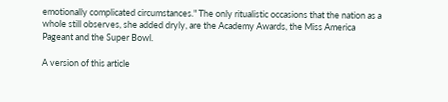emotionally complicated circumstances." The only ritualistic occasions that the nation as a whole still observes, she added dryly, are the Academy Awards, the Miss America Pageant and the Super Bowl.

A version of this article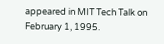appeared in MIT Tech Talk on February 1, 1995.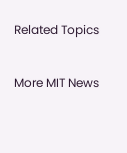Related Topics

More MIT News